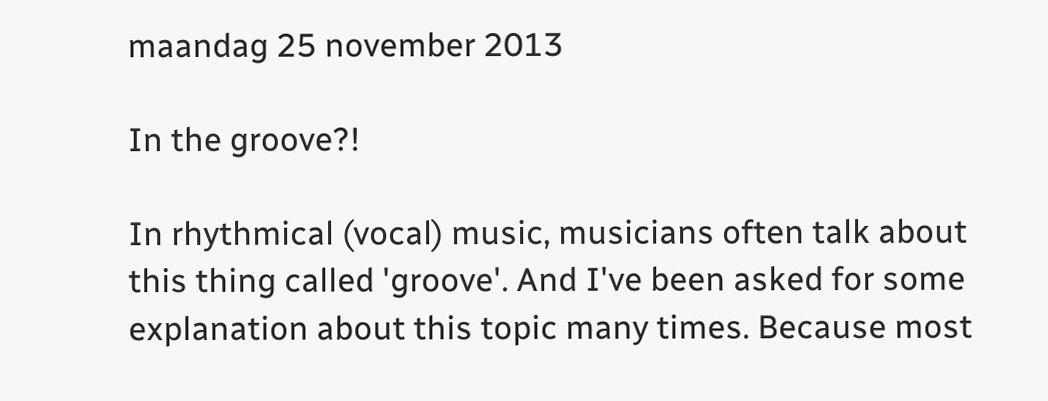maandag 25 november 2013

In the groove?!

In rhythmical (vocal) music, musicians often talk about this thing called 'groove'. And I've been asked for some explanation about this topic many times. Because most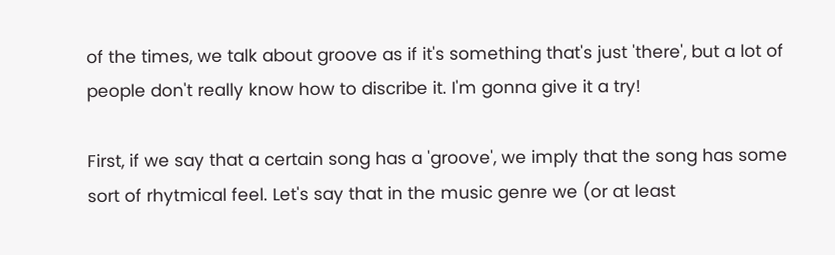of the times, we talk about groove as if it's something that's just 'there', but a lot of people don't really know how to discribe it. I'm gonna give it a try!

First, if we say that a certain song has a 'groove', we imply that the song has some sort of rhytmical feel. Let's say that in the music genre we (or at least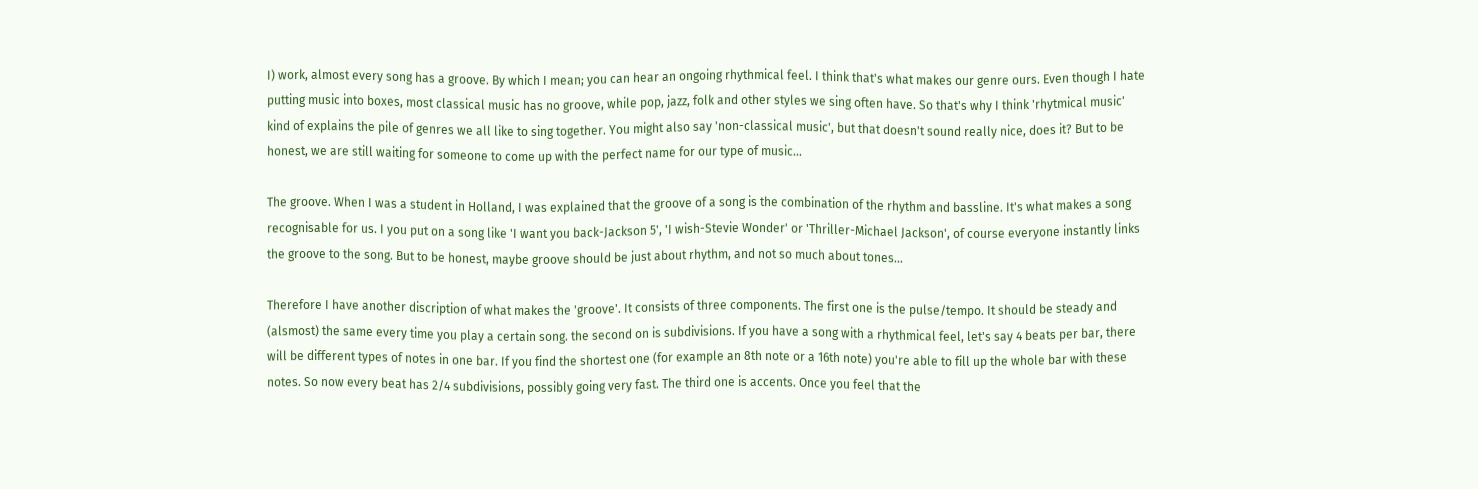I) work, almost every song has a groove. By which I mean; you can hear an ongoing rhythmical feel. I think that's what makes our genre ours. Even though I hate putting music into boxes, most classical music has no groove, while pop, jazz, folk and other styles we sing often have. So that's why I think 'rhytmical music' kind of explains the pile of genres we all like to sing together. You might also say 'non-classical music', but that doesn't sound really nice, does it? But to be honest, we are still waiting for someone to come up with the perfect name for our type of music...

The groove. When I was a student in Holland, I was explained that the groove of a song is the combination of the rhythm and bassline. It's what makes a song recognisable for us. I you put on a song like 'I want you back-Jackson 5', 'I wish-Stevie Wonder' or 'Thriller-Michael Jackson', of course everyone instantly links the groove to the song. But to be honest, maybe groove should be just about rhythm, and not so much about tones...

Therefore I have another discription of what makes the 'groove'. It consists of three components. The first one is the pulse/tempo. It should be steady and (alsmost) the same every time you play a certain song. the second on is subdivisions. If you have a song with a rhythmical feel, let's say 4 beats per bar, there will be different types of notes in one bar. If you find the shortest one (for example an 8th note or a 16th note) you're able to fill up the whole bar with these notes. So now every beat has 2/4 subdivisions, possibly going very fast. The third one is accents. Once you feel that the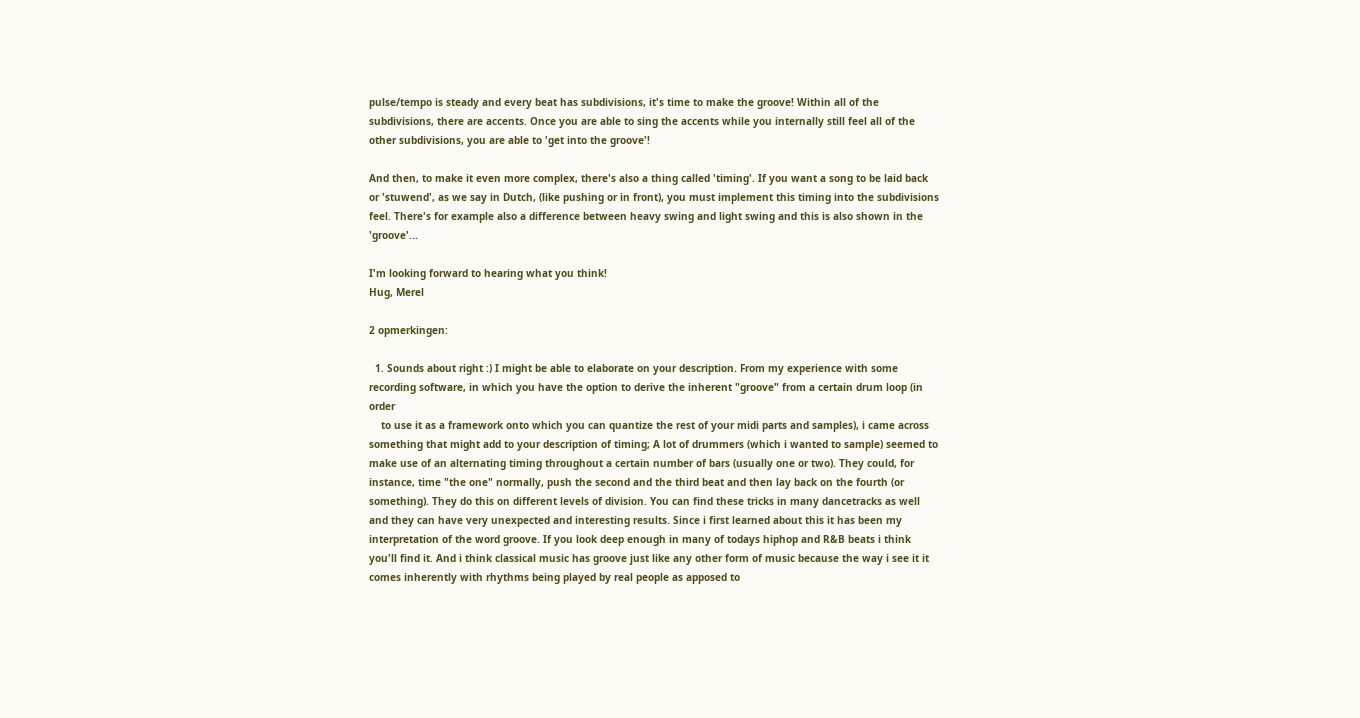pulse/tempo is steady and every beat has subdivisions, it's time to make the groove! Within all of the subdivisions, there are accents. Once you are able to sing the accents while you internally still feel all of the other subdivisions, you are able to 'get into the groove'!

And then, to make it even more complex, there's also a thing called 'timing'. If you want a song to be laid back or 'stuwend', as we say in Dutch, (like pushing or in front), you must implement this timing into the subdivisions feel. There's for example also a difference between heavy swing and light swing and this is also shown in the 'groove'...

I'm looking forward to hearing what you think!
Hug, Merel

2 opmerkingen:

  1. Sounds about right :) I might be able to elaborate on your description. From my experience with some recording software, in which you have the option to derive the inherent "groove" from a certain drum loop (in order
    to use it as a framework onto which you can quantize the rest of your midi parts and samples), i came across something that might add to your description of timing; A lot of drummers (which i wanted to sample) seemed to make use of an alternating timing throughout a certain number of bars (usually one or two). They could, for instance, time "the one" normally, push the second and the third beat and then lay back on the fourth (or something). They do this on different levels of division. You can find these tricks in many dancetracks as well and they can have very unexpected and interesting results. Since i first learned about this it has been my interpretation of the word groove. If you look deep enough in many of todays hiphop and R&B beats i think you'll find it. And i think classical music has groove just like any other form of music because the way i see it it comes inherently with rhythms being played by real people as apposed to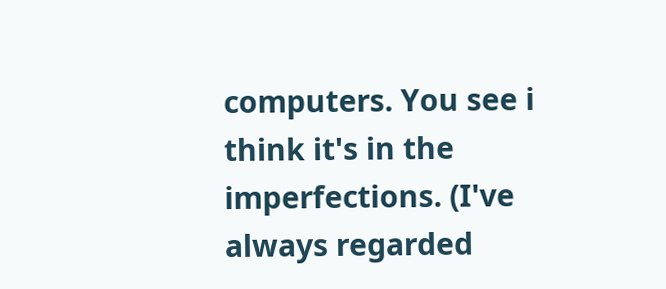computers. You see i think it's in the imperfections. (I've always regarded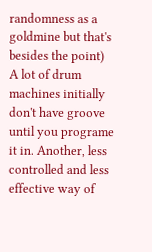randomness as a goldmine but that's besides the point) A lot of drum machines initially don't have groove until you programe it in. Another, less controlled and less effective way of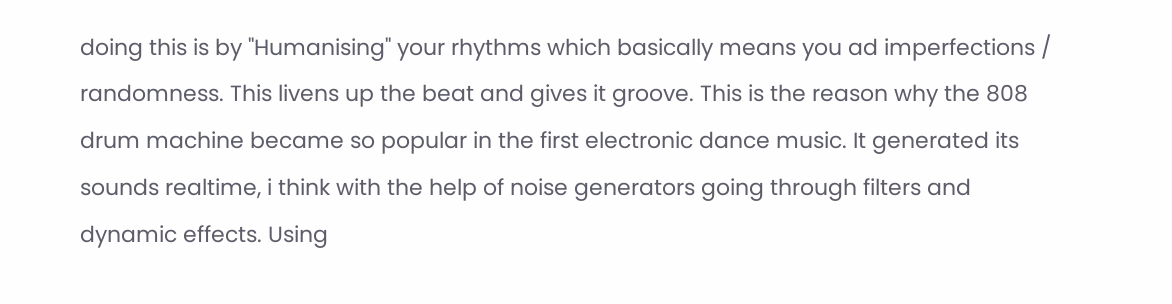doing this is by "Humanising" your rhythms which basically means you ad imperfections / randomness. This livens up the beat and gives it groove. This is the reason why the 808 drum machine became so popular in the first electronic dance music. It generated its sounds realtime, i think with the help of noise generators going through filters and dynamic effects. Using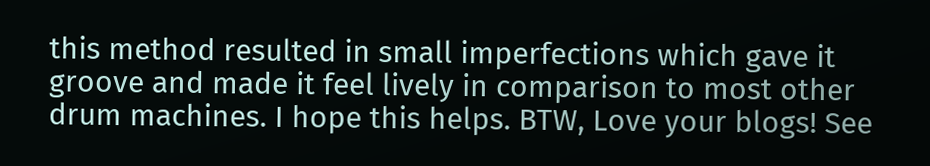this method resulted in small imperfections which gave it groove and made it feel lively in comparison to most other drum machines. I hope this helps. BTW, Love your blogs! See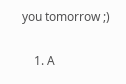you tomorrow ;)

    1. A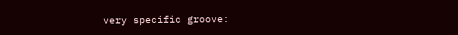very specific groove: